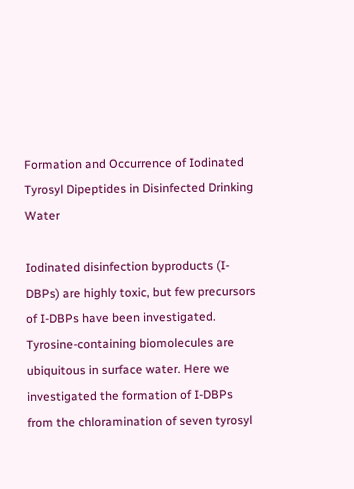Formation and Occurrence of Iodinated Tyrosyl Dipeptides in Disinfected Drinking Water

Iodinated disinfection byproducts (I-DBPs) are highly toxic, but few precursors of I-DBPs have been investigated. Tyrosine-containing biomolecules are ubiquitous in surface water. Here we investigated the formation of I-DBPs from the chloramination of seven tyrosyl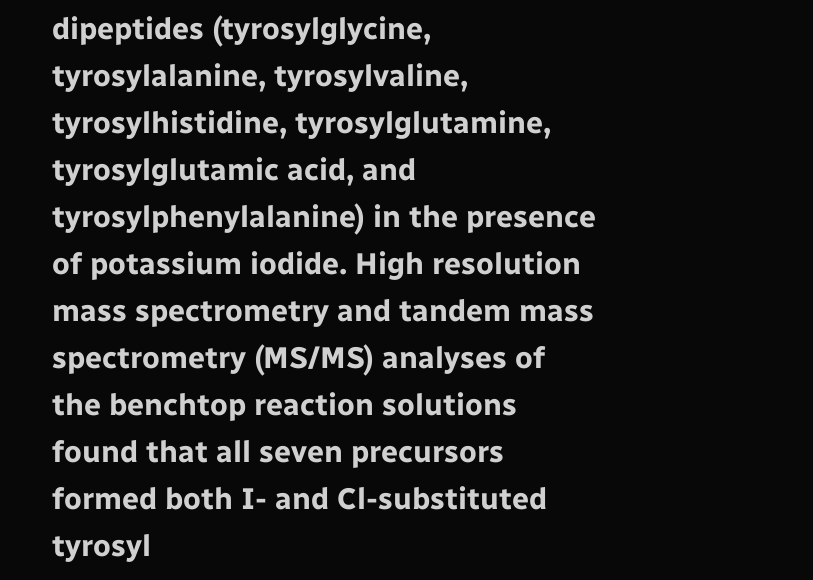dipeptides (tyrosylglycine, tyrosylalanine, tyrosylvaline, tyrosylhistidine, tyrosylglutamine, tyrosylglutamic acid, and tyrosylphenylalanine) in the presence of potassium iodide. High resolution mass spectrometry and tandem mass spectrometry (MS/MS) analyses of the benchtop reaction solutions found that all seven precursors formed both I- and Cl-substituted tyrosyl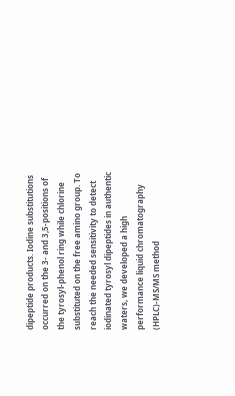dipeptide products. Iodine substitutions occurred on the 3- and 3,5-positions of the tyrosyl-phenol ring while chlorine substituted on the free amino group. To reach the needed sensitivity to detect iodinated tyrosyl dipeptides in authentic waters, we developed a high performance liquid chromatography (HPLC)-MS/MS method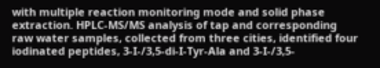with multiple reaction monitoring mode and solid phase extraction. HPLC-MS/MS analysis of tap and corresponding raw water samples, collected from three cities, identified four iodinated peptides, 3-I-/3,5-di-I-Tyr-Ala and 3-I-/3,5-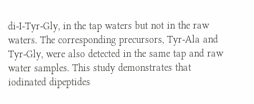di-I-Tyr-Gly, in the tap waters but not in the raw waters. The corresponding precursors, Tyr-Ala and Tyr-Gly, were also detected in the same tap and raw water samples. This study demonstrates that iodinated dipeptides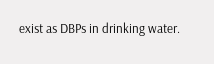exist as DBPs in drinking water.